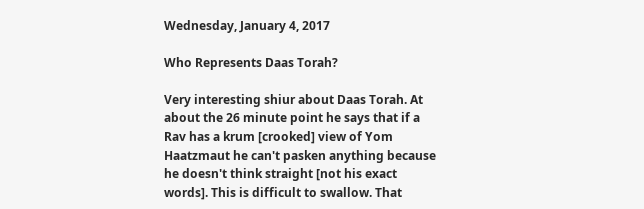Wednesday, January 4, 2017

Who Represents Daas Torah?

Very interesting shiur about Daas Torah. At about the 26 minute point he says that if a Rav has a krum [crooked] view of Yom Haatzmaut he can't pasken anything because he doesn't think straight [not his exact words]. This is difficult to swallow. That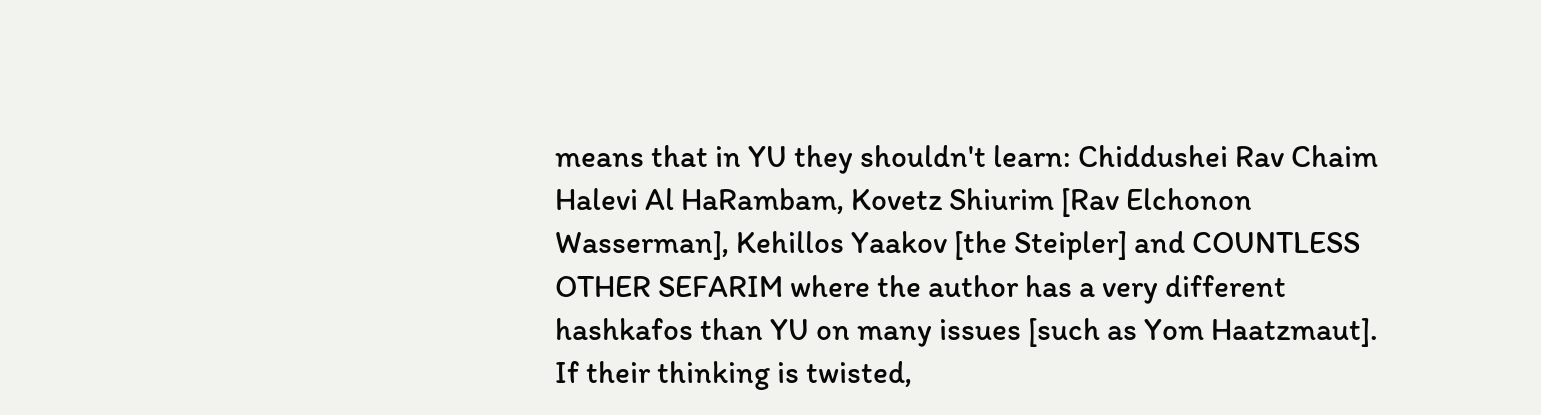means that in YU they shouldn't learn: Chiddushei Rav Chaim Halevi Al HaRambam, Kovetz Shiurim [Rav Elchonon Wasserman], Kehillos Yaakov [the Steipler] and COUNTLESS OTHER SEFARIM where the author has a very different hashkafos than YU on many issues [such as Yom Haatzmaut]. If their thinking is twisted,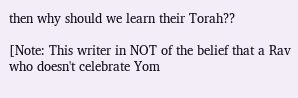then why should we learn their Torah??

[Note: This writer in NOT of the belief that a Rav who doesn't celebrate Yom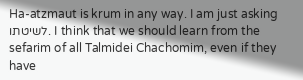Ha-atzmaut is krum in any way. I am just asking לשיטתו. I think that we should learn from the sefarim of all Talmidei Chachomim, even if they have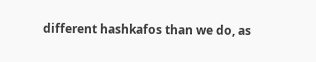different hashkafos than we do, as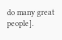do many great people].